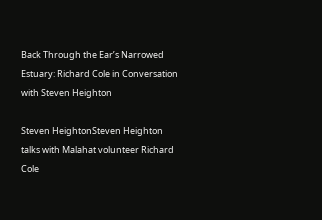Back Through the Ear’s Narrowed Estuary: Richard Cole in Conversation with Steven Heighton

Steven HeightonSteven Heighton talks with Malahat volunteer Richard Cole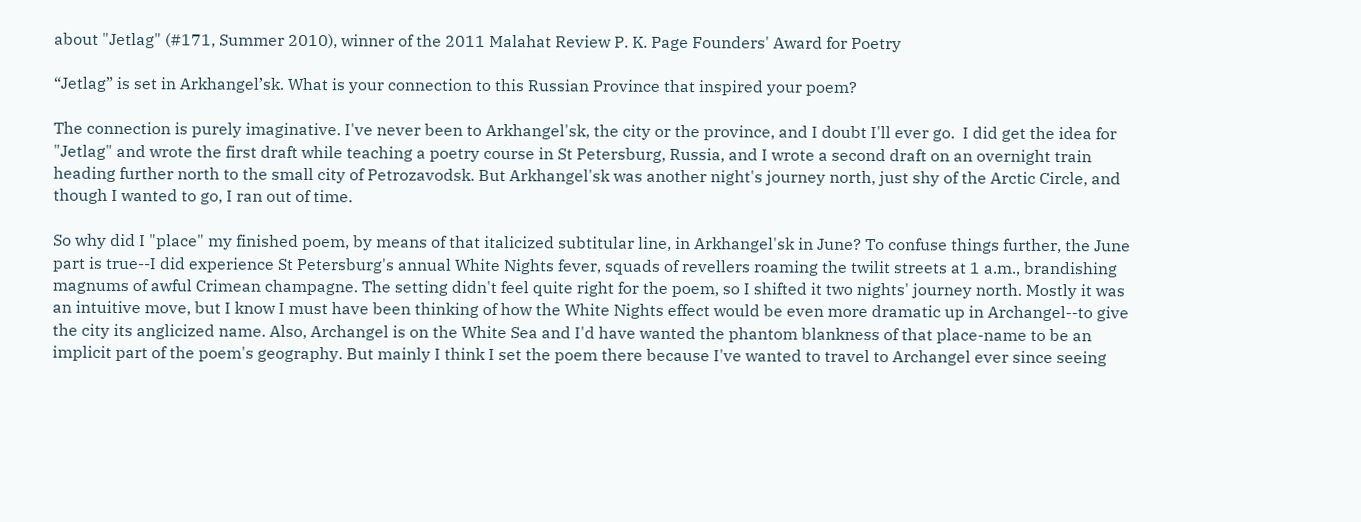about "Jetlag" (#171, Summer 2010), winner of the 2011 Malahat Review P. K. Page Founders' Award for Poetry

“Jetlag” is set in Arkhangel’sk. What is your connection to this Russian Province that inspired your poem?

The connection is purely imaginative. I've never been to Arkhangel'sk, the city or the province, and I doubt I'll ever go.  I did get the idea for "Jetlag" and wrote the first draft while teaching a poetry course in St Petersburg, Russia, and I wrote a second draft on an overnight train heading further north to the small city of Petrozavodsk. But Arkhangel'sk was another night's journey north, just shy of the Arctic Circle, and though I wanted to go, I ran out of time.

So why did I "place" my finished poem, by means of that italicized subtitular line, in Arkhangel'sk in June? To confuse things further, the June part is true--I did experience St Petersburg's annual White Nights fever, squads of revellers roaming the twilit streets at 1 a.m., brandishing magnums of awful Crimean champagne. The setting didn't feel quite right for the poem, so I shifted it two nights' journey north. Mostly it was an intuitive move, but I know I must have been thinking of how the White Nights effect would be even more dramatic up in Archangel--to give the city its anglicized name. Also, Archangel is on the White Sea and I'd have wanted the phantom blankness of that place-name to be an implicit part of the poem's geography. But mainly I think I set the poem there because I've wanted to travel to Archangel ever since seeing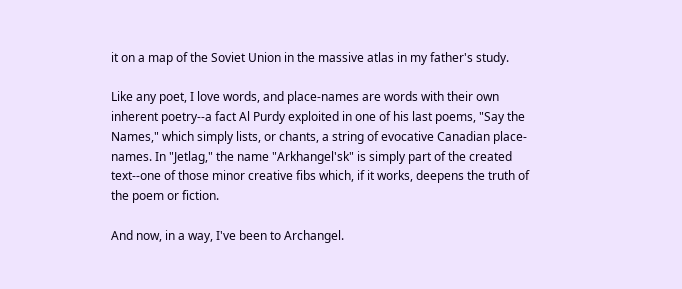it on a map of the Soviet Union in the massive atlas in my father's study.

Like any poet, I love words, and place-names are words with their own inherent poetry--a fact Al Purdy exploited in one of his last poems, "Say the Names," which simply lists, or chants, a string of evocative Canadian place-names. In "Jetlag," the name "Arkhangel'sk" is simply part of the created text--one of those minor creative fibs which, if it works, deepens the truth of the poem or fiction.

And now, in a way, I've been to Archangel.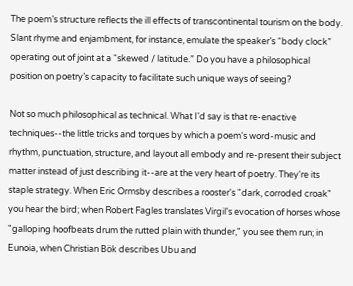The poem’s structure reflects the ill effects of transcontinental tourism on the body. Slant rhyme and enjambment, for instance, emulate the speaker’s “body clock” operating out of joint at a “skewed / latitude.” Do you have a philosophical position on poetry’s capacity to facilitate such unique ways of seeing?

Not so much philosophical as technical. What I'd say is that re-enactive techniques--the little tricks and torques by which a poem's word-music and rhythm, punctuation, structure, and layout all embody and re-present their subject matter instead of just describing it--are at the very heart of poetry. They're its staple strategy. When Eric Ormsby describes a rooster's "dark, corroded croak" you hear the bird; when Robert Fagles translates Virgil's evocation of horses whose "galloping hoofbeats drum the rutted plain with thunder," you see them run; in Eunoia, when Christian Bök describes Ubu and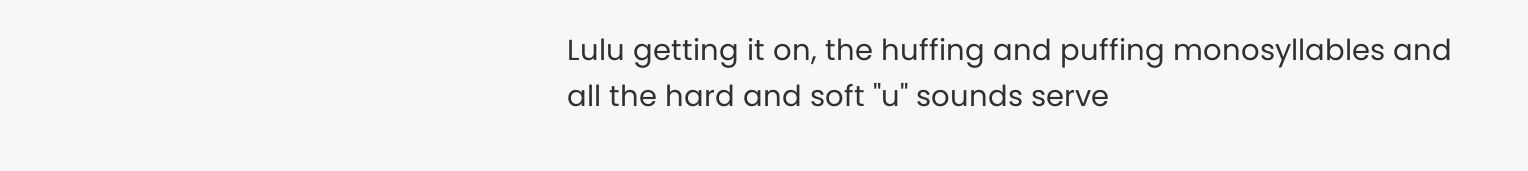Lulu getting it on, the huffing and puffing monosyllables and all the hard and soft "u" sounds serve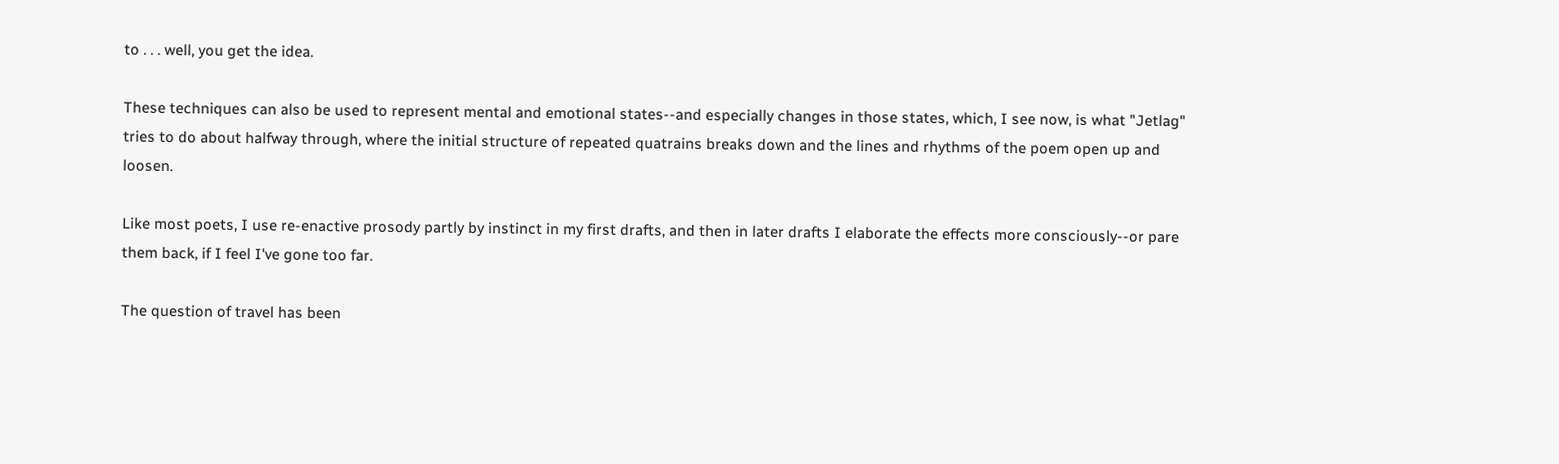to . . . well, you get the idea.

These techniques can also be used to represent mental and emotional states--and especially changes in those states, which, I see now, is what "Jetlag" tries to do about halfway through, where the initial structure of repeated quatrains breaks down and the lines and rhythms of the poem open up and loosen.

Like most poets, I use re-enactive prosody partly by instinct in my first drafts, and then in later drafts I elaborate the effects more consciously--or pare them back, if I feel I've gone too far.

The question of travel has been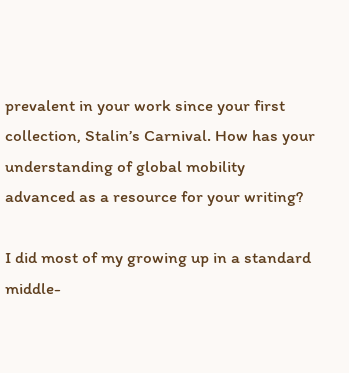prevalent in your work since your first collection, Stalin’s Carnival. How has your understanding of global mobility advanced as a resource for your writing?

I did most of my growing up in a standard middle-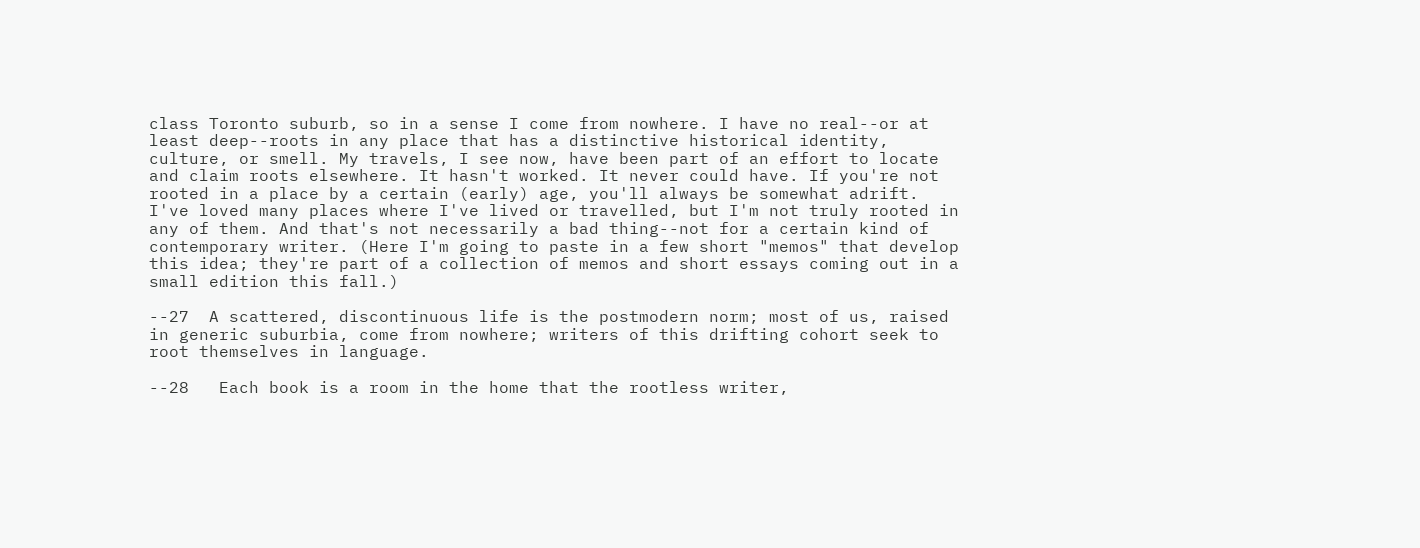class Toronto suburb, so in a sense I come from nowhere. I have no real--or at least deep--roots in any place that has a distinctive historical identity, culture, or smell. My travels, I see now, have been part of an effort to locate and claim roots elsewhere. It hasn't worked. It never could have. If you're not rooted in a place by a certain (early) age, you'll always be somewhat adrift. I've loved many places where I've lived or travelled, but I'm not truly rooted in any of them. And that's not necessarily a bad thing--not for a certain kind of contemporary writer. (Here I'm going to paste in a few short "memos" that develop this idea; they're part of a collection of memos and short essays coming out in a small edition this fall.)

--27  A scattered, discontinuous life is the postmodern norm; most of us, raised in generic suburbia, come from nowhere; writers of this drifting cohort seek to root themselves in language.

--28   Each book is a room in the home that the rootless writer,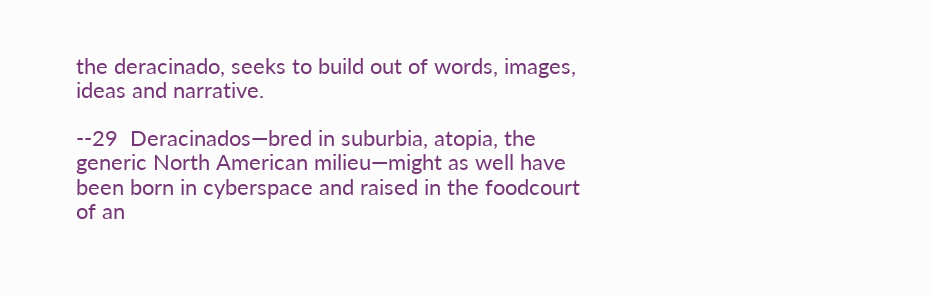the deracinado, seeks to build out of words, images, ideas and narrative.

--29  Deracinados—bred in suburbia, atopia, the generic North American milieu—might as well have been born in cyberspace and raised in the foodcourt of an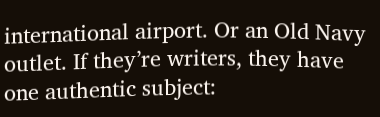international airport. Or an Old Navy outlet. If they’re writers, they have one authentic subject: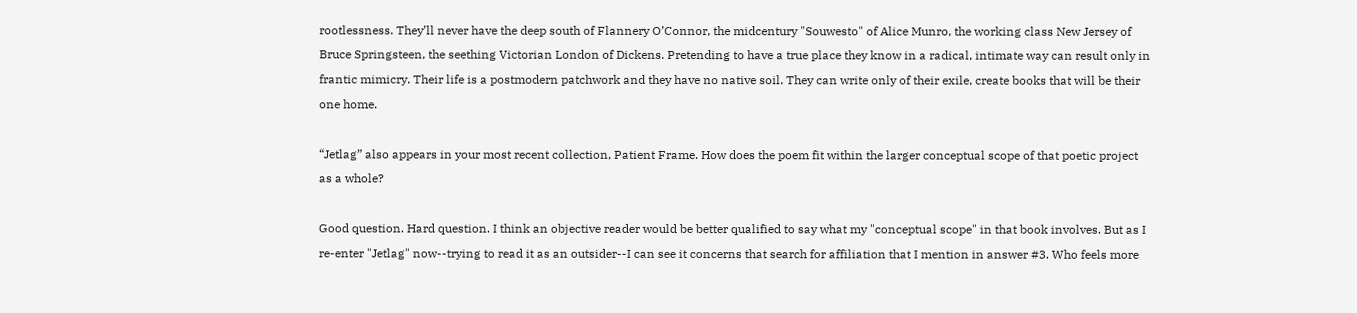rootlessness. They’ll never have the deep south of Flannery O’Connor, the midcentury "Souwesto" of Alice Munro, the working class New Jersey of Bruce Springsteen, the seething Victorian London of Dickens. Pretending to have a true place they know in a radical, intimate way can result only in frantic mimicry. Their life is a postmodern patchwork and they have no native soil. They can write only of their exile, create books that will be their one home.

“Jetlag” also appears in your most recent collection, Patient Frame. How does the poem fit within the larger conceptual scope of that poetic project as a whole?

Good question. Hard question. I think an objective reader would be better qualified to say what my "conceptual scope" in that book involves. But as I re-enter "Jetlag" now--trying to read it as an outsider--I can see it concerns that search for affiliation that I mention in answer #3. Who feels more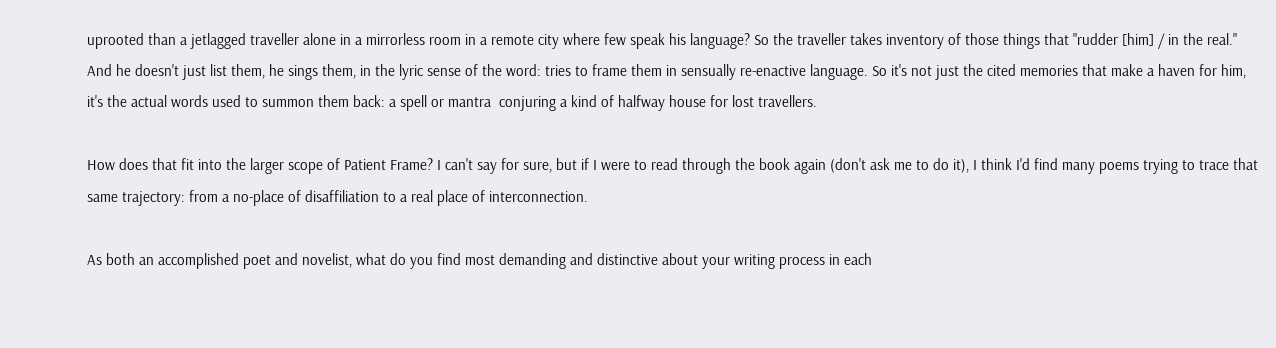uprooted than a jetlagged traveller alone in a mirrorless room in a remote city where few speak his language? So the traveller takes inventory of those things that "rudder [him] / in the real." And he doesn't just list them, he sings them, in the lyric sense of the word: tries to frame them in sensually re-enactive language. So it's not just the cited memories that make a haven for him, it's the actual words used to summon them back: a spell or mantra  conjuring a kind of halfway house for lost travellers.

How does that fit into the larger scope of Patient Frame? I can't say for sure, but if I were to read through the book again (don't ask me to do it), I think I'd find many poems trying to trace that same trajectory: from a no-place of disaffiliation to a real place of interconnection.

As both an accomplished poet and novelist, what do you find most demanding and distinctive about your writing process in each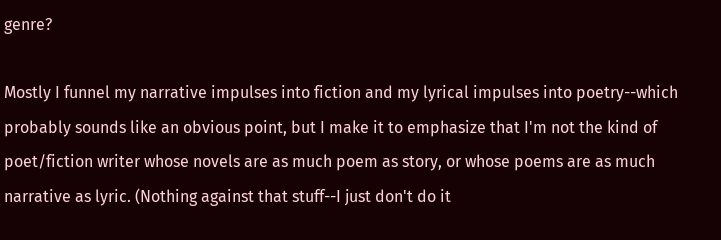genre?

Mostly I funnel my narrative impulses into fiction and my lyrical impulses into poetry--which probably sounds like an obvious point, but I make it to emphasize that I'm not the kind of poet/fiction writer whose novels are as much poem as story, or whose poems are as much narrative as lyric. (Nothing against that stuff--I just don't do it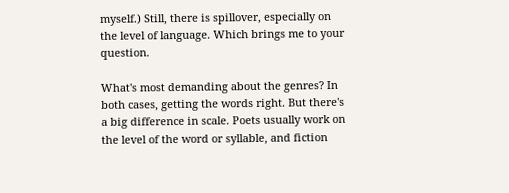myself.) Still, there is spillover, especially on the level of language. Which brings me to your question.

What's most demanding about the genres? In both cases, getting the words right. But there's a big difference in scale. Poets usually work on the level of the word or syllable, and fiction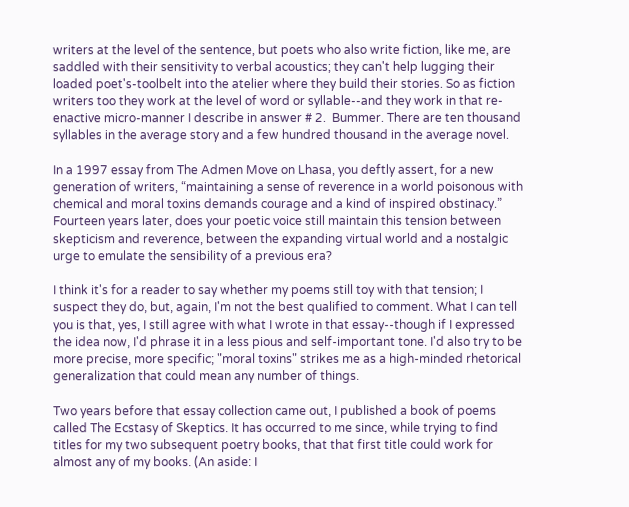writers at the level of the sentence, but poets who also write fiction, like me, are saddled with their sensitivity to verbal acoustics; they can't help lugging their loaded poet's-toolbelt into the atelier where they build their stories. So as fiction writers too they work at the level of word or syllable--and they work in that re-enactive micro-manner I describe in answer # 2.  Bummer. There are ten thousand syllables in the average story and a few hundred thousand in the average novel.

In a 1997 essay from The Admen Move on Lhasa, you deftly assert, for a new generation of writers, “maintaining a sense of reverence in a world poisonous with chemical and moral toxins demands courage and a kind of inspired obstinacy.” Fourteen years later, does your poetic voice still maintain this tension between skepticism and reverence, between the expanding virtual world and a nostalgic urge to emulate the sensibility of a previous era?

I think it's for a reader to say whether my poems still toy with that tension; I suspect they do, but, again, I'm not the best qualified to comment. What I can tell you is that, yes, I still agree with what I wrote in that essay--though if I expressed the idea now, I'd phrase it in a less pious and self-important tone. I'd also try to be more precise, more specific; "moral toxins" strikes me as a high-minded rhetorical generalization that could mean any number of things.

Two years before that essay collection came out, I published a book of poems called The Ecstasy of Skeptics. It has occurred to me since, while trying to find titles for my two subsequent poetry books, that that first title could work for almost any of my books. (An aside: I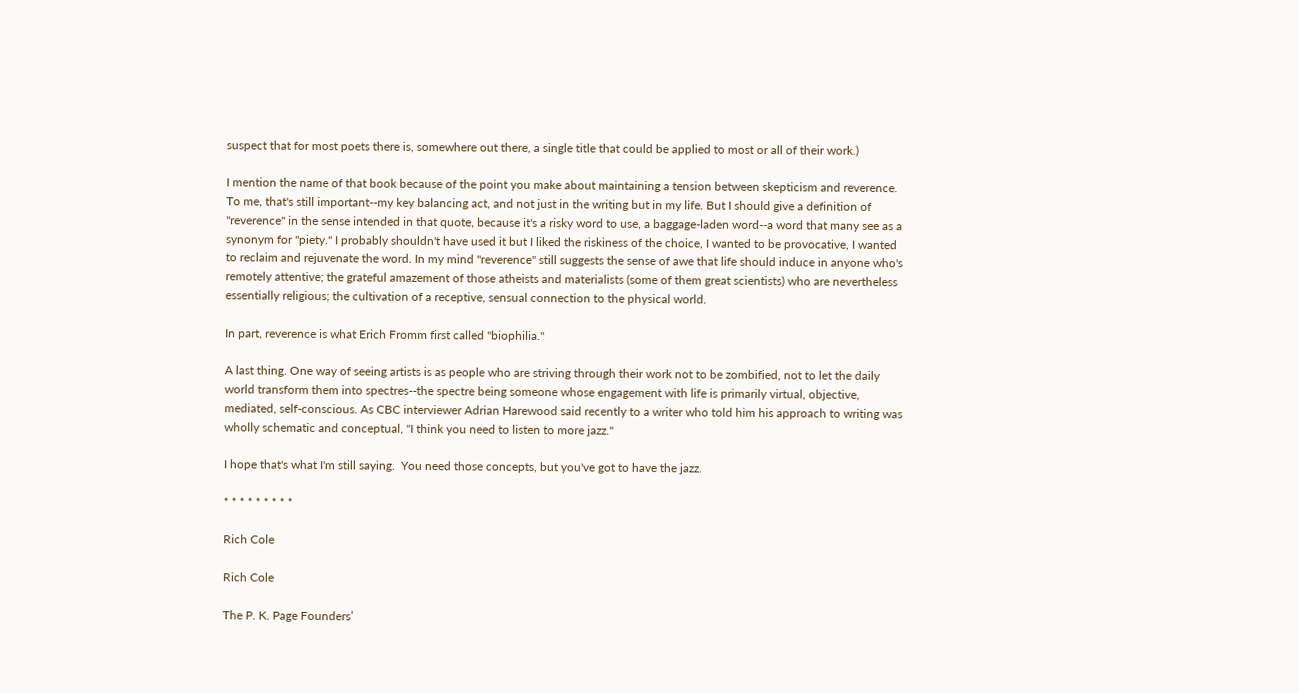suspect that for most poets there is, somewhere out there, a single title that could be applied to most or all of their work.)

I mention the name of that book because of the point you make about maintaining a tension between skepticism and reverence. To me, that's still important--my key balancing act, and not just in the writing but in my life. But I should give a definition of "reverence" in the sense intended in that quote, because it's a risky word to use, a baggage-laden word--a word that many see as a synonym for "piety." I probably shouldn't have used it but I liked the riskiness of the choice, I wanted to be provocative, I wanted to reclaim and rejuvenate the word. In my mind "reverence" still suggests the sense of awe that life should induce in anyone who's remotely attentive; the grateful amazement of those atheists and materialists (some of them great scientists) who are nevertheless essentially religious; the cultivation of a receptive, sensual connection to the physical world.

In part, reverence is what Erich Fromm first called "biophilia."

A last thing. One way of seeing artists is as people who are striving through their work not to be zombified, not to let the daily world transform them into spectres--the spectre being someone whose engagement with life is primarily virtual, objective, mediated, self-conscious. As CBC interviewer Adrian Harewood said recently to a writer who told him his approach to writing was wholly schematic and conceptual, "I think you need to listen to more jazz."

I hope that's what I'm still saying.  You need those concepts, but you've got to have the jazz.

* * * * * * * * *

Rich Cole

Rich Cole

The P. K. Page Founders’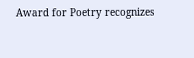Award for Poetry recognizes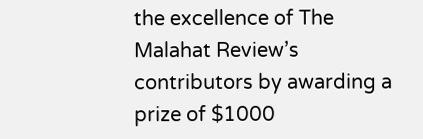the excellence of The Malahat Review’s contributors by awarding a prize of $1000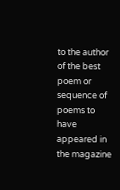to the author of the best poem or sequence of poems to have appeared in the magazine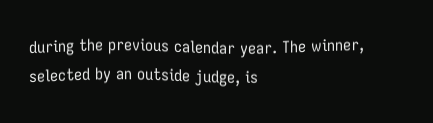during the previous calendar year. The winner, selected by an outside judge, is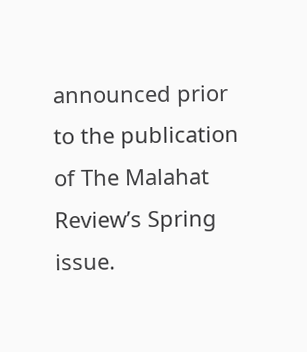announced prior to the publication of The Malahat Review’s Spring issue.